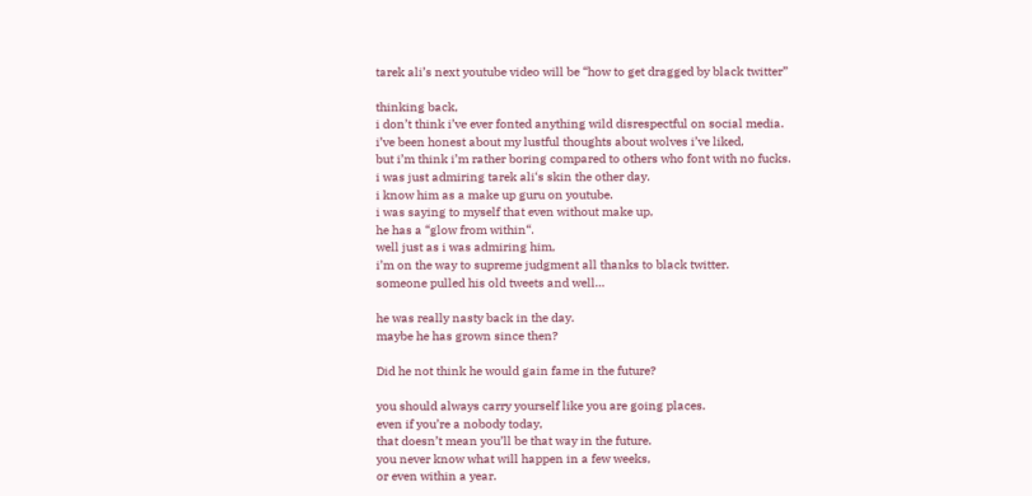tarek ali’s next youtube video will be “how to get dragged by black twitter”

thinking back,
i don’t think i’ve ever fonted anything wild disrespectful on social media.
i’ve been honest about my lustful thoughts about wolves i’ve liked,
but i’m think i’m rather boring compared to others who font with no fucks.
i was just admiring tarek ali‘s skin the other day.
i know him as a make up guru on youtube.
i was saying to myself that even without make up,
he has a “glow from within“.
well just as i was admiring him,
i’m on the way to supreme judgment all thanks to black twitter.
someone pulled his old tweets and well…

he was really nasty back in the day.
maybe he has grown since then?

Did he not think he would gain fame in the future?

you should always carry yourself like you are going places.
even if you’re a nobody today,
that doesn’t mean you’ll be that way in the future.
you never know what will happen in a few weeks,
or even within a year.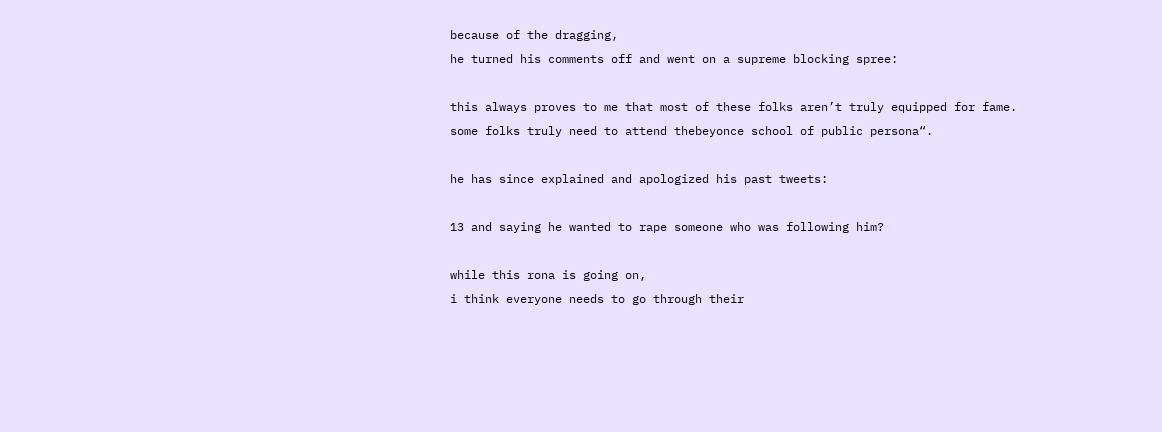because of the dragging,
he turned his comments off and went on a supreme blocking spree:

this always proves to me that most of these folks aren’t truly equipped for fame.
some folks truly need to attend thebeyonce school of public persona“.

he has since explained and apologized his past tweets:

13 and saying he wanted to rape someone who was following him?

while this rona is going on,
i think everyone needs to go through their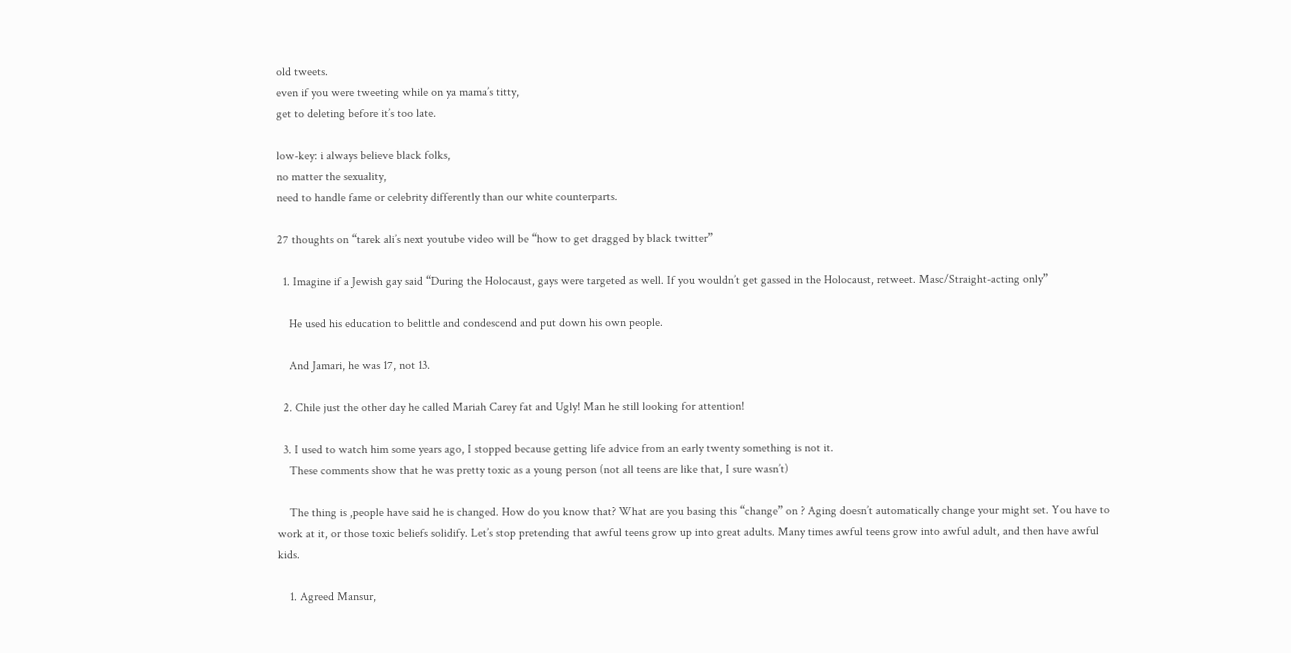old tweets.
even if you were tweeting while on ya mama’s titty,
get to deleting before it’s too late.

low-key: i always believe black folks,
no matter the sexuality,
need to handle fame or celebrity differently than our white counterparts.

27 thoughts on “tarek ali’s next youtube video will be “how to get dragged by black twitter”

  1. Imagine if a Jewish gay said “During the Holocaust, gays were targeted as well. If you wouldn’t get gassed in the Holocaust, retweet. Masc/Straight-acting only”

    He used his education to belittle and condescend and put down his own people.

    And Jamari, he was 17, not 13.

  2. Chile just the other day he called Mariah Carey fat and Ugly! Man he still looking for attention!

  3. I used to watch him some years ago, I stopped because getting life advice from an early twenty something is not it.
    These comments show that he was pretty toxic as a young person (not all teens are like that, I sure wasn’t)

    The thing is ,people have said he is changed. How do you know that? What are you basing this “change” on ? Aging doesn’t automatically change your might set. You have to work at it, or those toxic beliefs solidify. Let’s stop pretending that awful teens grow up into great adults. Many times awful teens grow into awful adult, and then have awful kids.

    1. Agreed Mansur,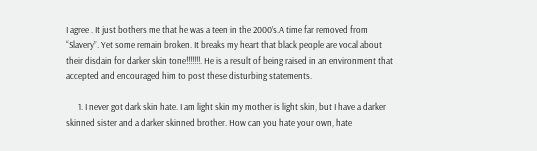I agree . It just bothers me that he was a teen in the 2000’s.A time far removed from “Slavery”. Yet some remain broken. It breaks my heart that black people are vocal about their disdain for darker skin tone!!!!!!!. He is a result of being raised in an environment that accepted and encouraged him to post these disturbing statements.

      1. I never got dark skin hate. I am light skin my mother is light skin, but I have a darker skinned sister and a darker skinned brother. How can you hate your own, hate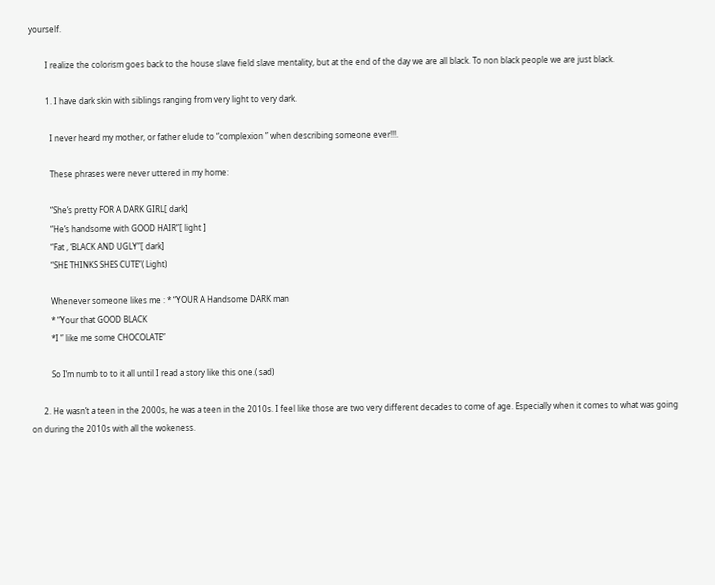yourself.

        I realize the colorism goes back to the house slave field slave mentality, but at the end of the day we are all black. To non black people we are just black.

        1. I have dark skin with siblings ranging from very light to very dark.

          I never heard my mother, or father elude to “complexion ” when describing someone ever!!!.

          These phrases were never uttered in my home:

          “She’s pretty FOR A DARK GIRL[ dark]
          “He’s handsome with GOOD HAIR”[ light ]
          “Fat , ‘BLACK AND UGLY”[ dark]
          “SHE THINKS SHES CUTE”( Light)

          Whenever someone likes me : * “YOUR A Handsome DARK man
          * “Your that GOOD BLACK
          *I ” like me some CHOCOLATE”

          So I’m numb to to it all until I read a story like this one.( sad)

      2. He wasn’t a teen in the 2000s, he was a teen in the 2010s. I feel like those are two very different decades to come of age. Especially when it comes to what was going on during the 2010s with all the wokeness.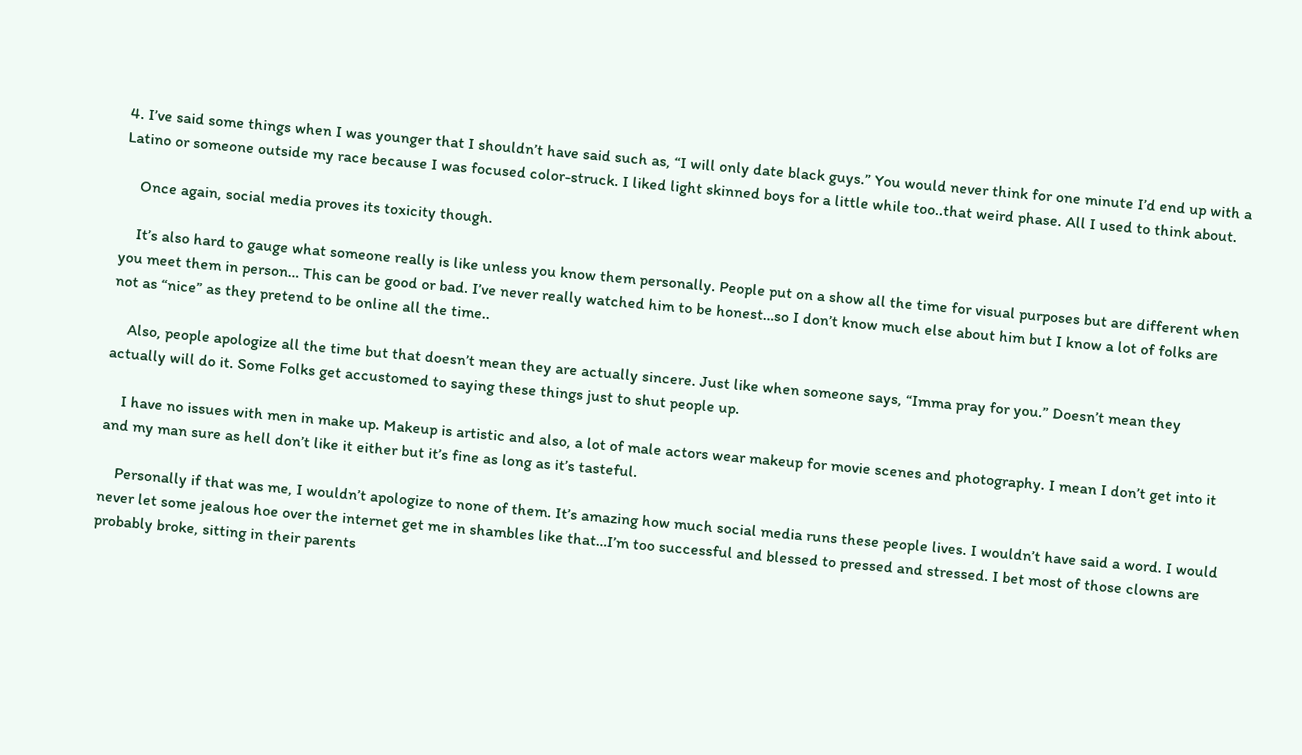4. I’ve said some things when I was younger that I shouldn’t have said such as, “I will only date black guys.” You would never think for one minute I’d end up with a Latino or someone outside my race because I was focused color-struck. I liked light skinned boys for a little while too..that weird phase. All I used to think about.

    Once again, social media proves its toxicity though.

    It’s also hard to gauge what someone really is like unless you know them personally. People put on a show all the time for visual purposes but are different when you meet them in person… This can be good or bad. I’ve never really watched him to be honest…so I don’t know much else about him but I know a lot of folks are not as “nice” as they pretend to be online all the time..

    Also, people apologize all the time but that doesn’t mean they are actually sincere. Just like when someone says, “Imma pray for you.” Doesn’t mean they actually will do it. Some Folks get accustomed to saying these things just to shut people up.

    I have no issues with men in make up. Makeup is artistic and also, a lot of male actors wear makeup for movie scenes and photography. I mean I don’t get into it and my man sure as hell don’t like it either but it’s fine as long as it’s tasteful.

    Personally if that was me, I wouldn’t apologize to none of them. It’s amazing how much social media runs these people lives. I wouldn’t have said a word. I would never let some jealous hoe over the internet get me in shambles like that…I’m too successful and blessed to pressed and stressed. I bet most of those clowns are probably broke, sitting in their parents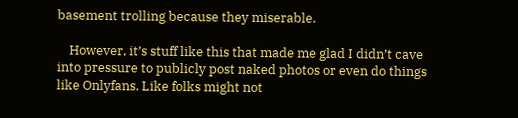basement trolling because they miserable.

    However, it’s stuff like this that made me glad I didn’t cave into pressure to publicly post naked photos or even do things like Onlyfans. Like folks might not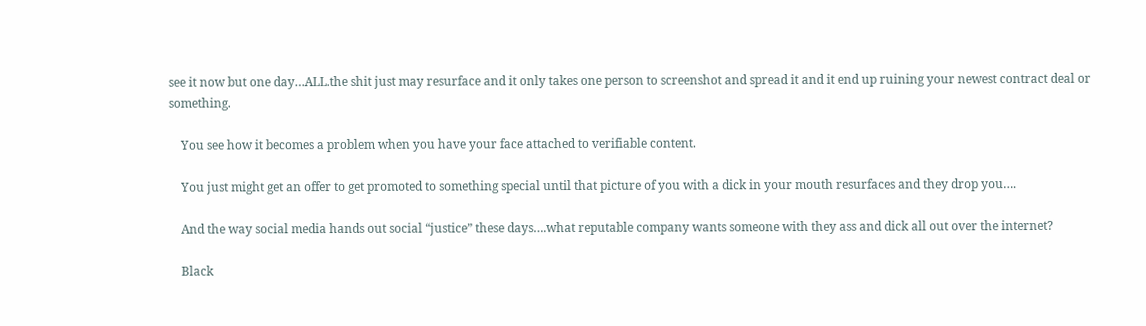see it now but one day…ALL.the shit just may resurface and it only takes one person to screenshot and spread it and it end up ruining your newest contract deal or something.

    You see how it becomes a problem when you have your face attached to verifiable content.

    You just might get an offer to get promoted to something special until that picture of you with a dick in your mouth resurfaces and they drop you….

    And the way social media hands out social “justice” these days….what reputable company wants someone with they ass and dick all out over the internet?

    Black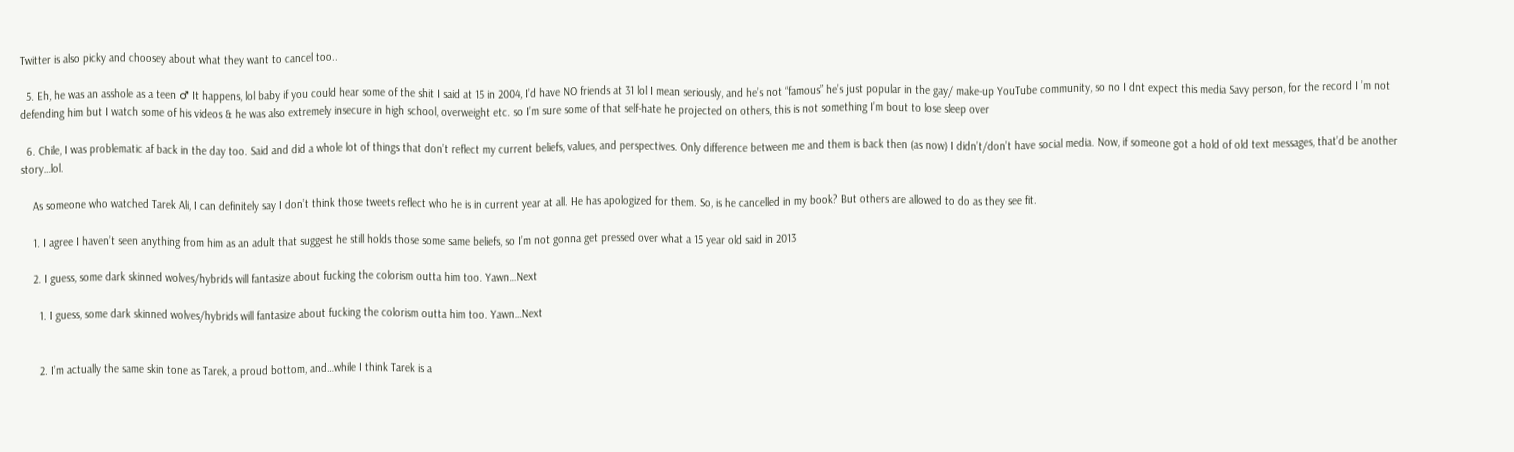Twitter is also picky and choosey about what they want to cancel too..

  5. Eh, he was an asshole as a teen ♂ It happens, lol baby if you could hear some of the shit I said at 15 in 2004, I’d have NO friends at 31 lol I mean seriously, and he’s not “famous” he’s just popular in the gay/ make-up YouTube community, so no I dnt expect this media Savy person, for the record I ’m not defending him but I watch some of his videos & he was also extremely insecure in high school, overweight etc. so I’m sure some of that self-hate he projected on others, this is not something I’m bout to lose sleep over

  6. Chile, I was problematic af back in the day too. Said and did a whole lot of things that don’t reflect my current beliefs, values, and perspectives. Only difference between me and them is back then (as now) I didn’t/don’t have social media. Now, if someone got a hold of old text messages, that’d be another story…lol.

    As someone who watched Tarek Ali, I can definitely say I don’t think those tweets reflect who he is in current year at all. He has apologized for them. So, is he cancelled in my book? But others are allowed to do as they see fit.

    1. I agree I haven’t seen anything from him as an adult that suggest he still holds those some same beliefs, so I’m not gonna get pressed over what a 15 year old said in 2013

    2. I guess, some dark skinned wolves/hybrids will fantasize about fucking the colorism outta him too. Yawn…Next

      1. I guess, some dark skinned wolves/hybrids will fantasize about fucking the colorism outta him too. Yawn…Next


      2. I’m actually the same skin tone as Tarek, a proud bottom, and…while I think Tarek is a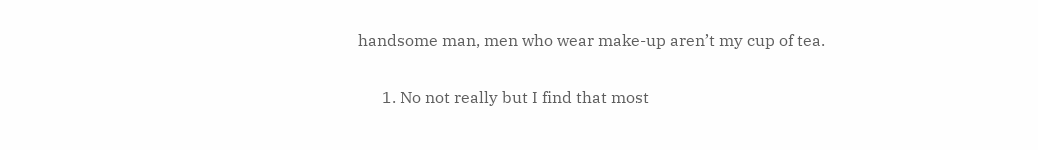handsome man, men who wear make-up aren’t my cup of tea.

      1. No not really but I find that most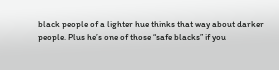black people of a lighter hue thinks that way about darker people. Plus he’s one of those “safe blacks” if you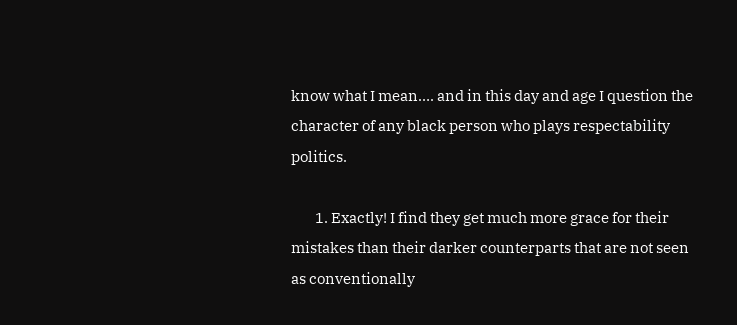know what I mean…. and in this day and age I question the character of any black person who plays respectability politics.

        1. Exactly! I find they get much more grace for their mistakes than their darker counterparts that are not seen as conventionally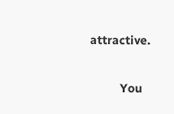attractive.

          You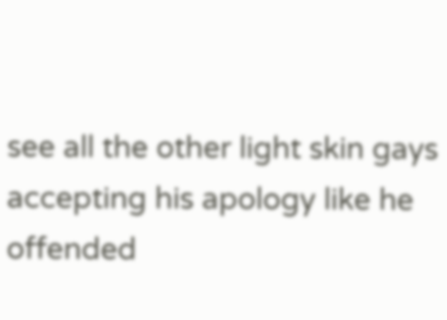see all the other light skin gays accepting his apology like he offended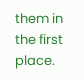them in the first place.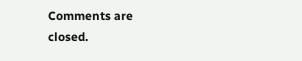Comments are closed.